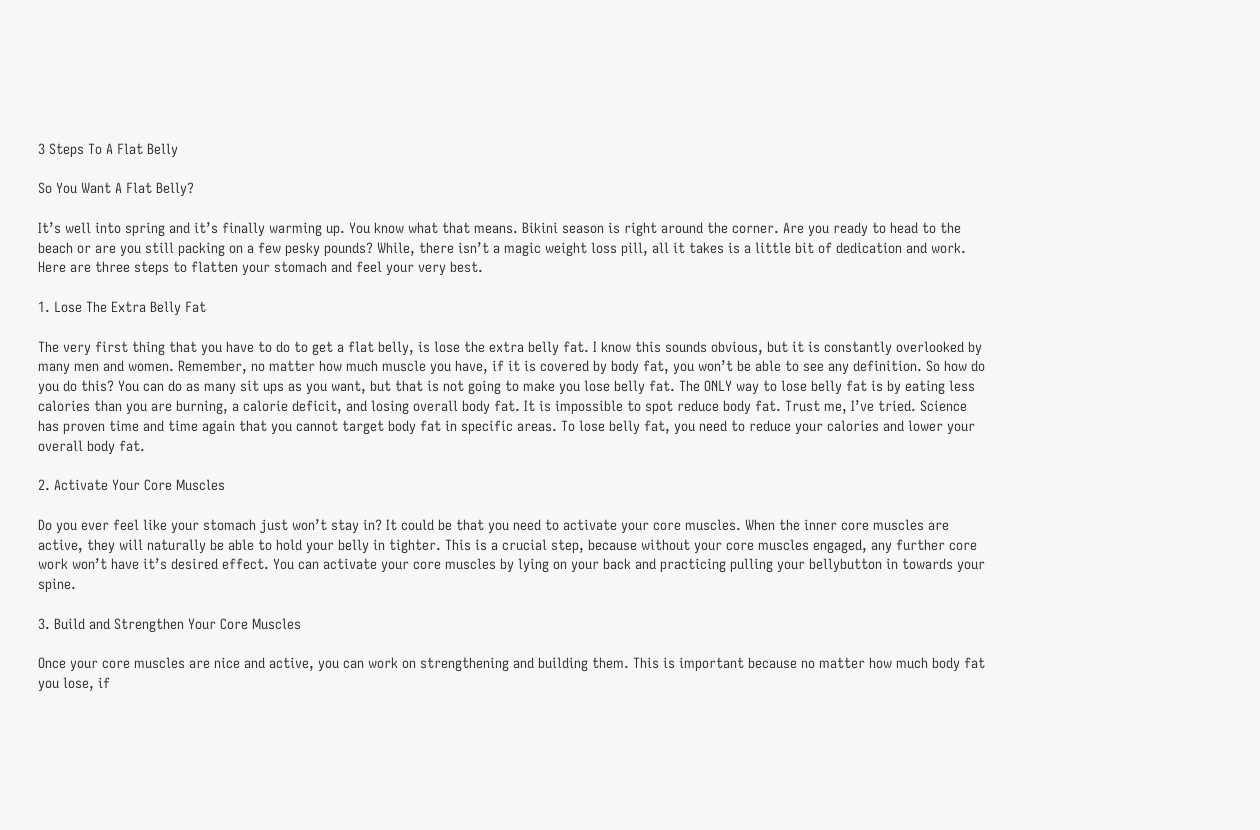3 Steps To A Flat Belly

So You Want A Flat Belly?

It’s well into spring and it’s finally warming up. You know what that means. Bikini season is right around the corner. Are you ready to head to the beach or are you still packing on a few pesky pounds? While, there isn’t a magic weight loss pill, all it takes is a little bit of dedication and work. Here are three steps to flatten your stomach and feel your very best.

1. Lose The Extra Belly Fat

The very first thing that you have to do to get a flat belly, is lose the extra belly fat. I know this sounds obvious, but it is constantly overlooked by many men and women. Remember, no matter how much muscle you have, if it is covered by body fat, you won’t be able to see any definition. So how do you do this? You can do as many sit ups as you want, but that is not going to make you lose belly fat. The ONLY way to lose belly fat is by eating less calories than you are burning, a calorie deficit, and losing overall body fat. It is impossible to spot reduce body fat. Trust me, I’ve tried. Science has proven time and time again that you cannot target body fat in specific areas. To lose belly fat, you need to reduce your calories and lower your overall body fat.

2. Activate Your Core Muscles

Do you ever feel like your stomach just won’t stay in? It could be that you need to activate your core muscles. When the inner core muscles are active, they will naturally be able to hold your belly in tighter. This is a crucial step, because without your core muscles engaged, any further core work won’t have it’s desired effect. You can activate your core muscles by lying on your back and practicing pulling your bellybutton in towards your spine.

3. Build and Strengthen Your Core Muscles

Once your core muscles are nice and active, you can work on strengthening and building them. This is important because no matter how much body fat you lose, if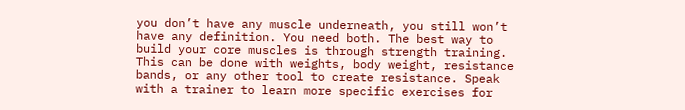you don’t have any muscle underneath, you still won’t have any definition. You need both. The best way to build your core muscles is through strength training. This can be done with weights, body weight, resistance bands, or any other tool to create resistance. Speak with a trainer to learn more specific exercises for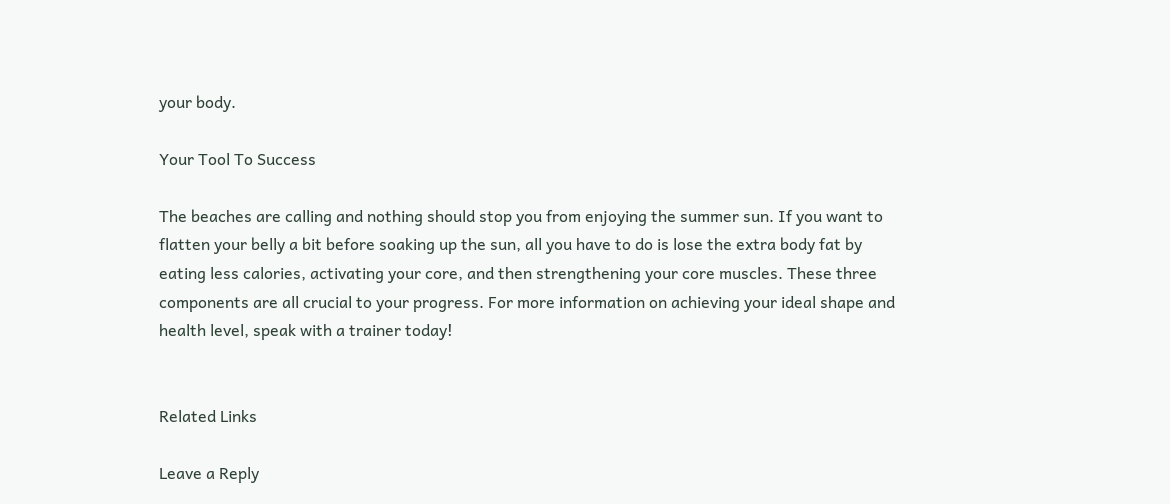your body.

Your Tool To Success

The beaches are calling and nothing should stop you from enjoying the summer sun. If you want to flatten your belly a bit before soaking up the sun, all you have to do is lose the extra body fat by eating less calories, activating your core, and then strengthening your core muscles. These three components are all crucial to your progress. For more information on achieving your ideal shape and health level, speak with a trainer today!


Related Links

Leave a Reply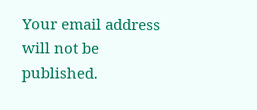Your email address will not be published.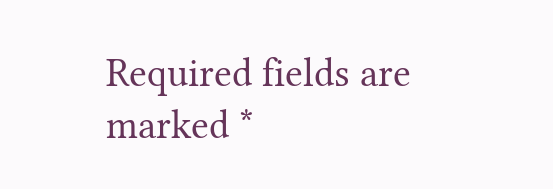Required fields are marked *